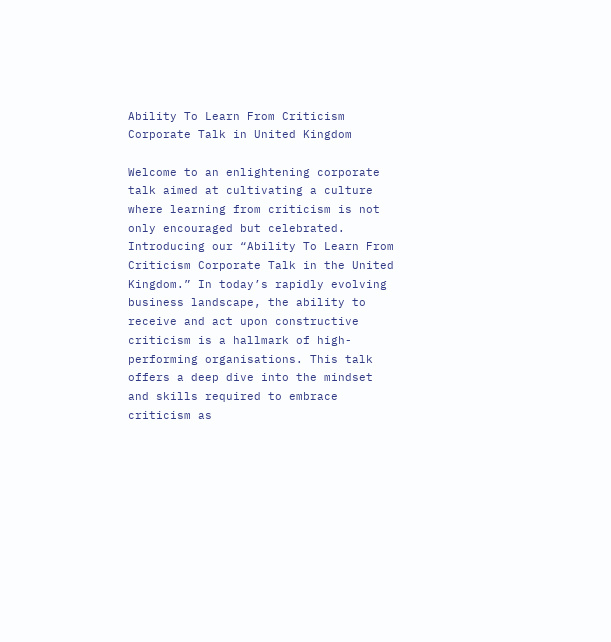Ability To Learn From Criticism Corporate Talk in United Kingdom

Welcome to an enlightening corporate talk aimed at cultivating a culture where learning from criticism is not only encouraged but celebrated. Introducing our “Ability To Learn From Criticism Corporate Talk in the United Kingdom.” In today’s rapidly evolving business landscape, the ability to receive and act upon constructive criticism is a hallmark of high-performing organisations. This talk offers a deep dive into the mindset and skills required to embrace criticism as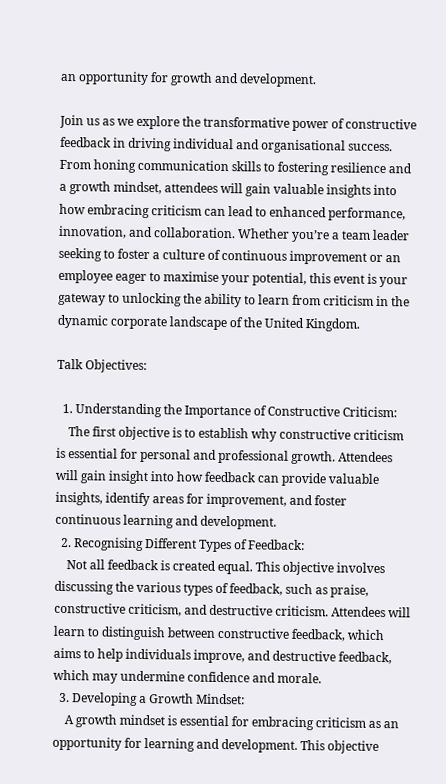an opportunity for growth and development.

Join us as we explore the transformative power of constructive feedback in driving individual and organisational success. From honing communication skills to fostering resilience and a growth mindset, attendees will gain valuable insights into how embracing criticism can lead to enhanced performance, innovation, and collaboration. Whether you’re a team leader seeking to foster a culture of continuous improvement or an employee eager to maximise your potential, this event is your gateway to unlocking the ability to learn from criticism in the dynamic corporate landscape of the United Kingdom.

Talk Objectives:

  1. Understanding the Importance of Constructive Criticism:
    The first objective is to establish why constructive criticism is essential for personal and professional growth. Attendees will gain insight into how feedback can provide valuable insights, identify areas for improvement, and foster continuous learning and development.
  2. Recognising Different Types of Feedback:
    Not all feedback is created equal. This objective involves discussing the various types of feedback, such as praise, constructive criticism, and destructive criticism. Attendees will learn to distinguish between constructive feedback, which aims to help individuals improve, and destructive feedback, which may undermine confidence and morale.
  3. Developing a Growth Mindset:
    A growth mindset is essential for embracing criticism as an opportunity for learning and development. This objective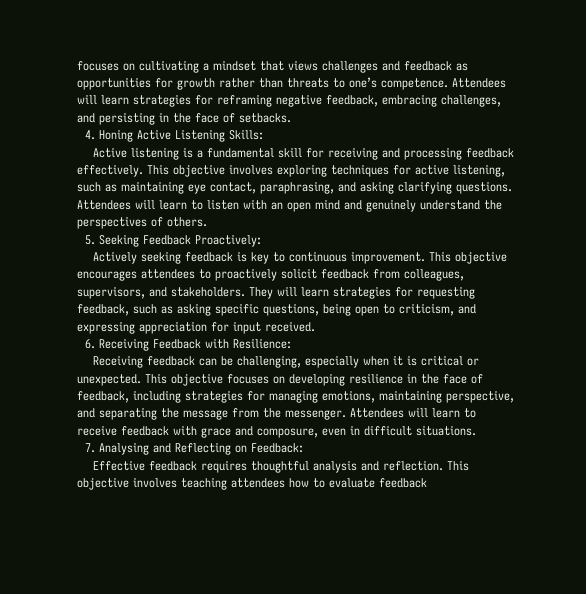focuses on cultivating a mindset that views challenges and feedback as opportunities for growth rather than threats to one’s competence. Attendees will learn strategies for reframing negative feedback, embracing challenges, and persisting in the face of setbacks.
  4. Honing Active Listening Skills:
    Active listening is a fundamental skill for receiving and processing feedback effectively. This objective involves exploring techniques for active listening, such as maintaining eye contact, paraphrasing, and asking clarifying questions. Attendees will learn to listen with an open mind and genuinely understand the perspectives of others.
  5. Seeking Feedback Proactively:
    Actively seeking feedback is key to continuous improvement. This objective encourages attendees to proactively solicit feedback from colleagues, supervisors, and stakeholders. They will learn strategies for requesting feedback, such as asking specific questions, being open to criticism, and expressing appreciation for input received.
  6. Receiving Feedback with Resilience:
    Receiving feedback can be challenging, especially when it is critical or unexpected. This objective focuses on developing resilience in the face of feedback, including strategies for managing emotions, maintaining perspective, and separating the message from the messenger. Attendees will learn to receive feedback with grace and composure, even in difficult situations.
  7. Analysing and Reflecting on Feedback:
    Effective feedback requires thoughtful analysis and reflection. This objective involves teaching attendees how to evaluate feedback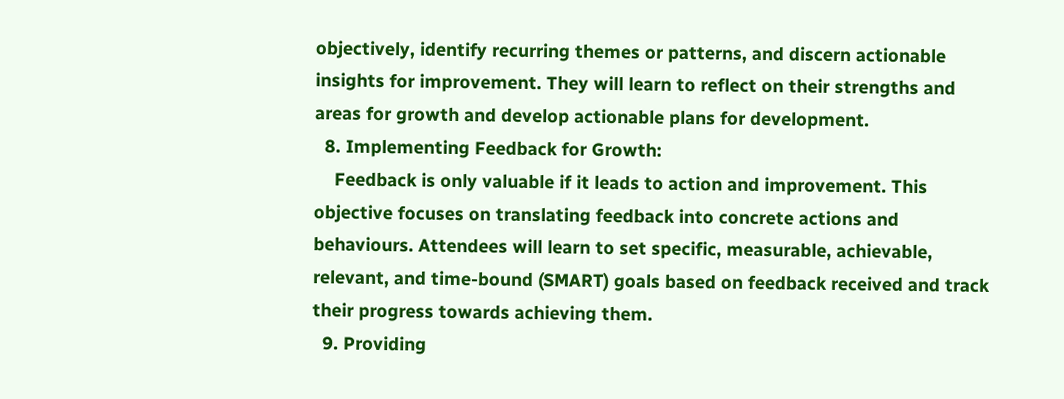objectively, identify recurring themes or patterns, and discern actionable insights for improvement. They will learn to reflect on their strengths and areas for growth and develop actionable plans for development.
  8. Implementing Feedback for Growth:
    Feedback is only valuable if it leads to action and improvement. This objective focuses on translating feedback into concrete actions and behaviours. Attendees will learn to set specific, measurable, achievable, relevant, and time-bound (SMART) goals based on feedback received and track their progress towards achieving them.
  9. Providing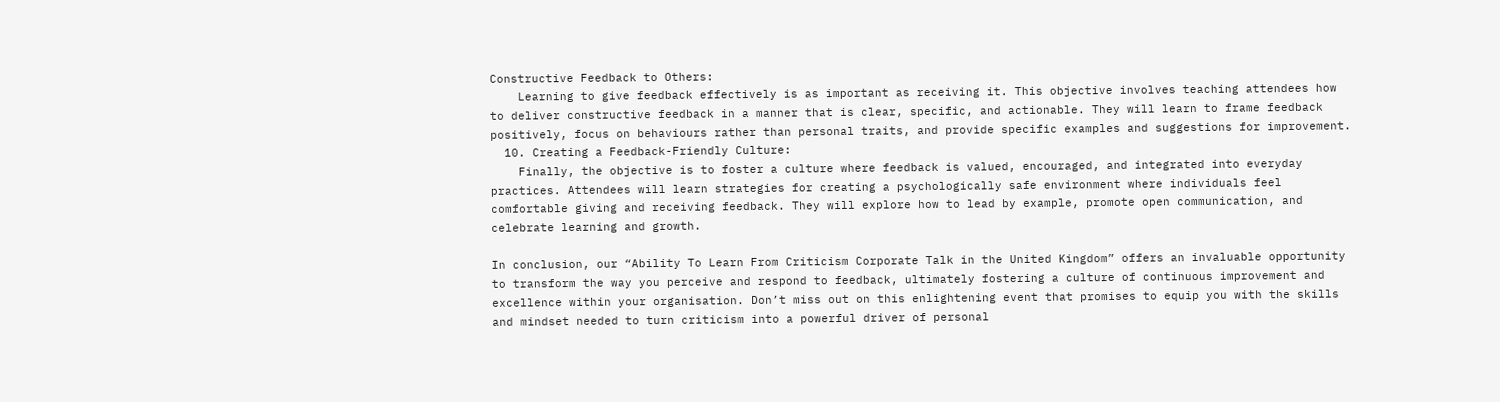Constructive Feedback to Others:
    Learning to give feedback effectively is as important as receiving it. This objective involves teaching attendees how to deliver constructive feedback in a manner that is clear, specific, and actionable. They will learn to frame feedback positively, focus on behaviours rather than personal traits, and provide specific examples and suggestions for improvement.
  10. Creating a Feedback-Friendly Culture:
    Finally, the objective is to foster a culture where feedback is valued, encouraged, and integrated into everyday practices. Attendees will learn strategies for creating a psychologically safe environment where individuals feel comfortable giving and receiving feedback. They will explore how to lead by example, promote open communication, and celebrate learning and growth.

In conclusion, our “Ability To Learn From Criticism Corporate Talk in the United Kingdom” offers an invaluable opportunity to transform the way you perceive and respond to feedback, ultimately fostering a culture of continuous improvement and excellence within your organisation. Don’t miss out on this enlightening event that promises to equip you with the skills and mindset needed to turn criticism into a powerful driver of personal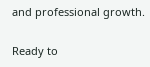and professional growth.

Ready to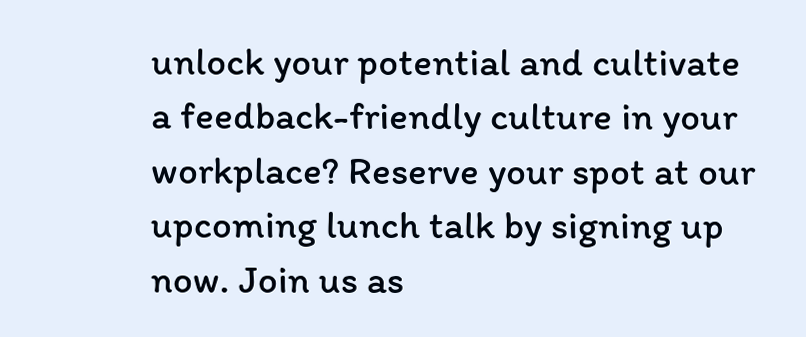unlock your potential and cultivate a feedback-friendly culture in your workplace? Reserve your spot at our upcoming lunch talk by signing up now. Join us as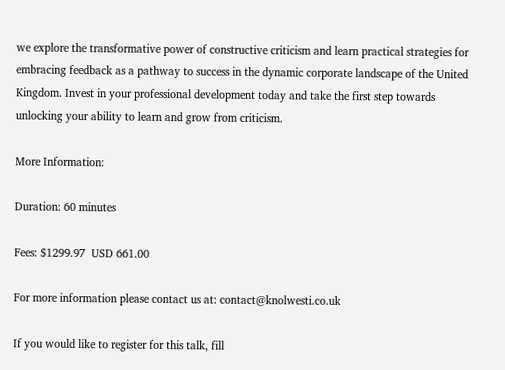we explore the transformative power of constructive criticism and learn practical strategies for embracing feedback as a pathway to success in the dynamic corporate landscape of the United Kingdom. Invest in your professional development today and take the first step towards unlocking your ability to learn and grow from criticism.

More Information:

Duration: 60 minutes

Fees: $1299.97  USD 661.00

For more information please contact us at: contact@knolwesti.co.uk

If you would like to register for this talk, fill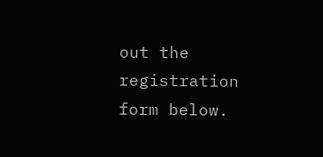out the registration form below.